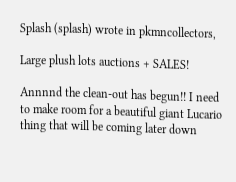Splash (splash) wrote in pkmncollectors,

Large plush lots auctions + SALES!

Annnnd the clean-out has begun!! I need to make room for a beautiful giant Lucario thing that will be coming later down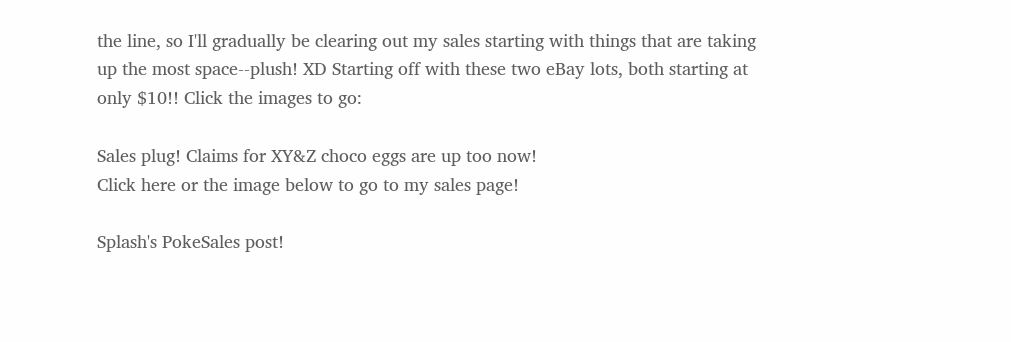the line, so I'll gradually be clearing out my sales starting with things that are taking up the most space--plush! XD Starting off with these two eBay lots, both starting at only $10!! Click the images to go:

Sales plug! Claims for XY&Z choco eggs are up too now!
Click here or the image below to go to my sales page!

Splash's PokeSales post!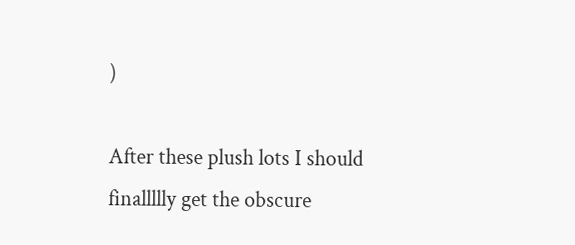)

After these plush lots I should finallllly get the obscure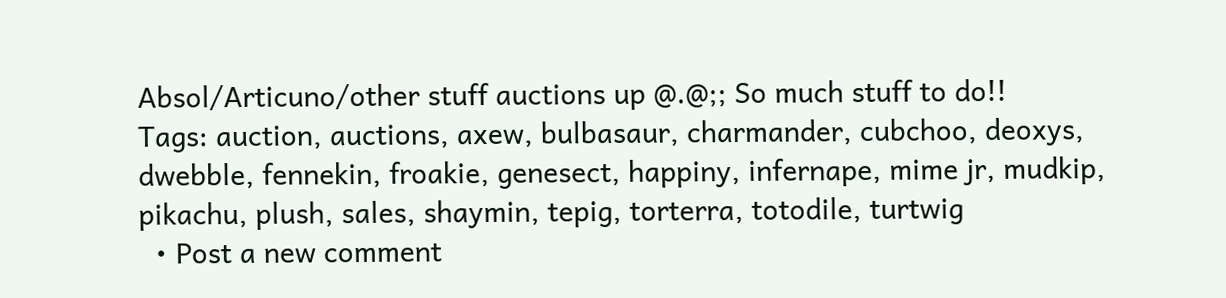Absol/Articuno/other stuff auctions up @.@;; So much stuff to do!!
Tags: auction, auctions, axew, bulbasaur, charmander, cubchoo, deoxys, dwebble, fennekin, froakie, genesect, happiny, infernape, mime jr, mudkip, pikachu, plush, sales, shaymin, tepig, torterra, totodile, turtwig
  • Post a new comment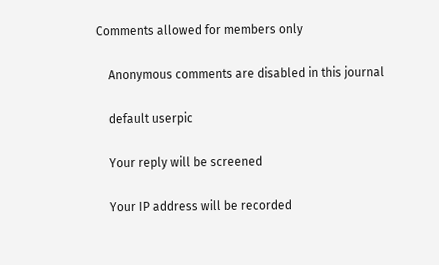Comments allowed for members only

    Anonymous comments are disabled in this journal

    default userpic

    Your reply will be screened

    Your IP address will be recorded